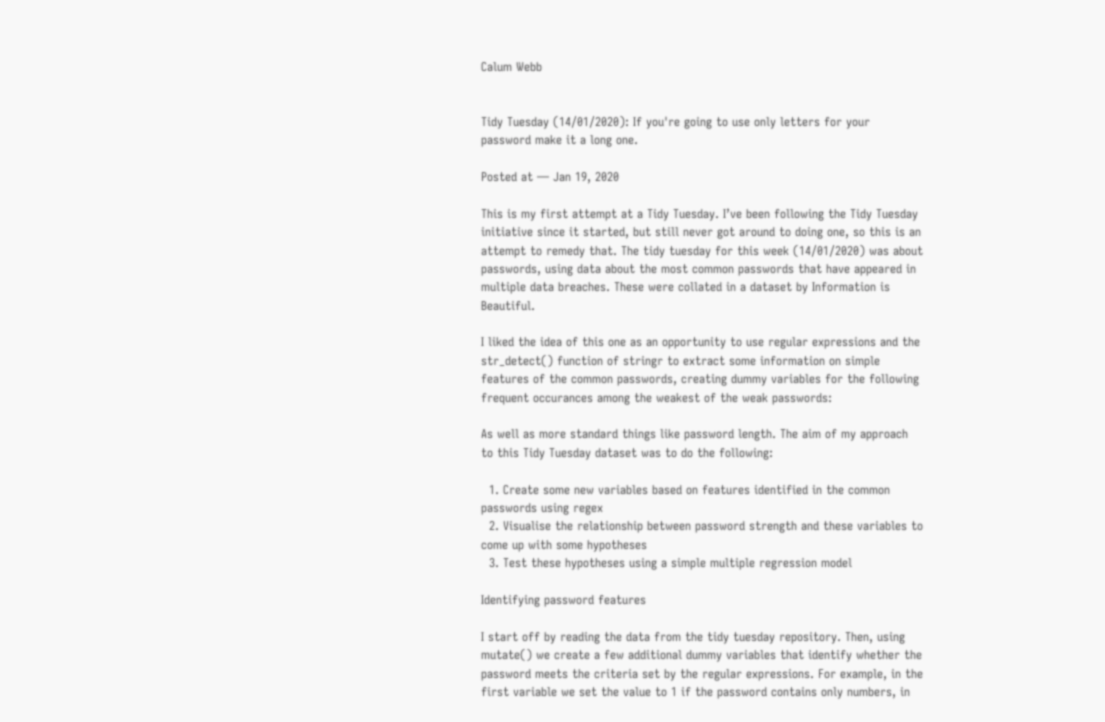Calum Webb


Tidy Tuesday (14/01/2020): If you're going to use only letters for your password make it a long one.

Posted at — Jan 19, 2020

This is my first attempt at a Tidy Tuesday. I’ve been following the Tidy Tuesday initiative since it started, but still never got around to doing one, so this is an attempt to remedy that. The tidy tuesday for this week (14/01/2020) was about passwords, using data about the most common passwords that have appeared in multiple data breaches. These were collated in a dataset by Information is Beautiful.

I liked the idea of this one as an opportunity to use regular expressions and the str_detect() function of stringr to extract some information on simple features of the common passwords, creating dummy variables for the following frequent occurances among the weakest of the weak passwords:

As well as more standard things like password length. The aim of my approach to this Tidy Tuesday dataset was to do the following:

  1. Create some new variables based on features identified in the common passwords using regex
  2. Visualise the relationship between password strength and these variables to come up with some hypotheses
  3. Test these hypotheses using a simple multiple regression model

Identifying password features

I start off by reading the data from the tidy tuesday repository. Then, using mutate() we create a few additional dummy variables that identify whether the password meets the criteria set by the regular expressions. For example, in the first variable we set the value to 1 if the password contains only numbers, in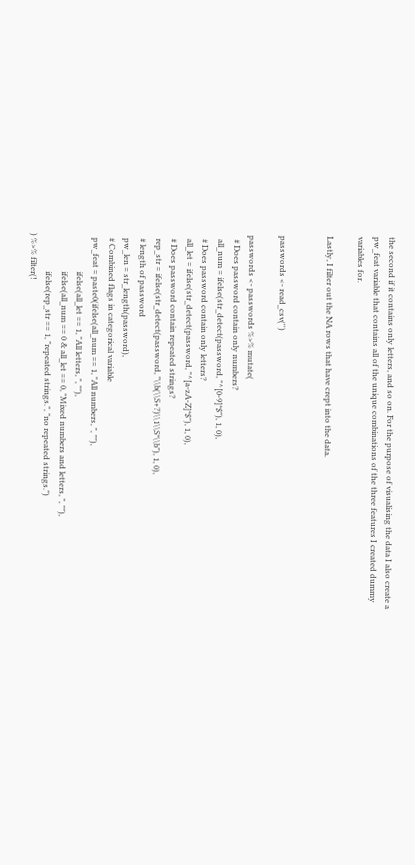the second if it contains only letters, and so on. For the purpose of visualising the data I also create a pw_feat variable that contains all of the unique combinations of the three features I created dummy variables for.

Lastly, I filter out the NA rows that have crept into the data.


passwords <- read_csv('')

passwords <- passwords %>% mutate(
  # Does password contain only numbers?
  all_num = ifelse(str_detect(password, "^[0-9]*$"), 1, 0),
  # Does password contain only letters?
  all_let = ifelse(str_detect(password, "^[a-zA-Z]*$"), 1, 0),
  # Does password contain repeated strings?
  rep_str = ifelse(str_detect(password, "\\b(\\S+?)\\1\\S*\\b"), 1, 0),
  # length of password
  pw_len = str_length(password),
  # Combined flags in categorical variable
  pw_feat = paste0(ifelse(all_num == 1, "All numbers, ", ""),
                   ifelse(all_let == 1, "All letters, ", ""),
                   ifelse(all_num == 0 & all_let == 0, "Mixed numbers and letters, ", ""),
                   ifelse(rep_str == 1, "repeated strings.", "no repeated strings.")
) %>% filter(!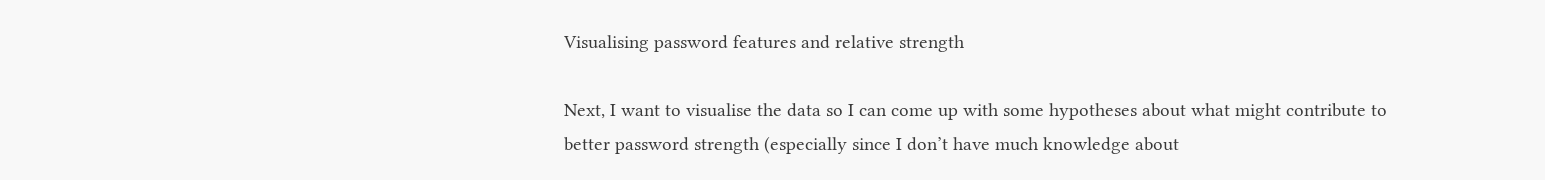Visualising password features and relative strength

Next, I want to visualise the data so I can come up with some hypotheses about what might contribute to better password strength (especially since I don’t have much knowledge about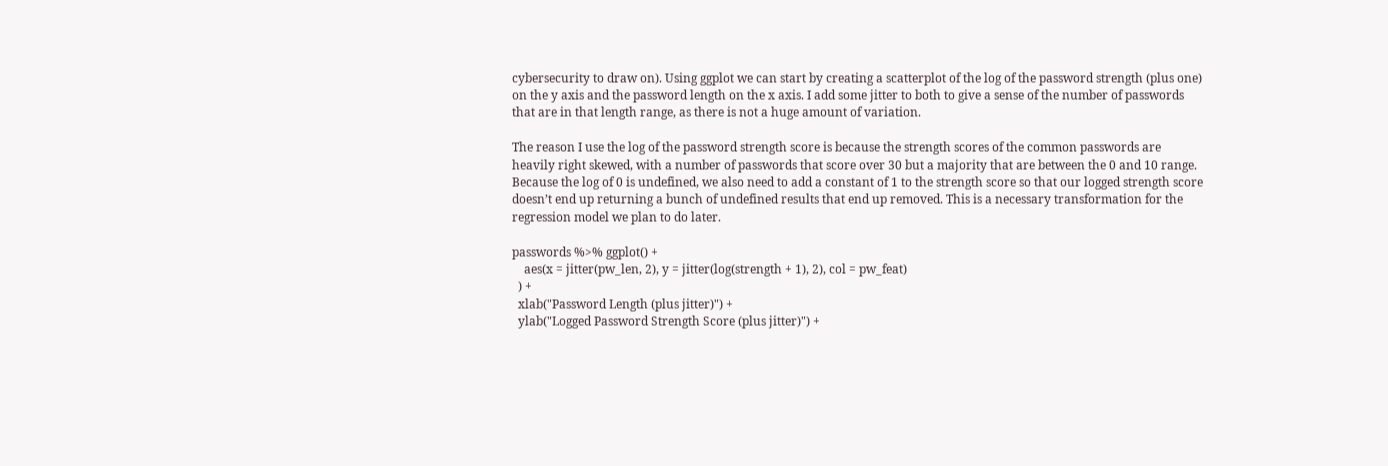cybersecurity to draw on). Using ggplot we can start by creating a scatterplot of the log of the password strength (plus one) on the y axis and the password length on the x axis. I add some jitter to both to give a sense of the number of passwords that are in that length range, as there is not a huge amount of variation.

The reason I use the log of the password strength score is because the strength scores of the common passwords are heavily right skewed, with a number of passwords that score over 30 but a majority that are between the 0 and 10 range. Because the log of 0 is undefined, we also need to add a constant of 1 to the strength score so that our logged strength score doesn’t end up returning a bunch of undefined results that end up removed. This is a necessary transformation for the regression model we plan to do later.

passwords %>% ggplot() +
    aes(x = jitter(pw_len, 2), y = jitter(log(strength + 1), 2), col = pw_feat)
  ) +
  xlab("Password Length (plus jitter)") +
  ylab("Logged Password Strength Score (plus jitter)") +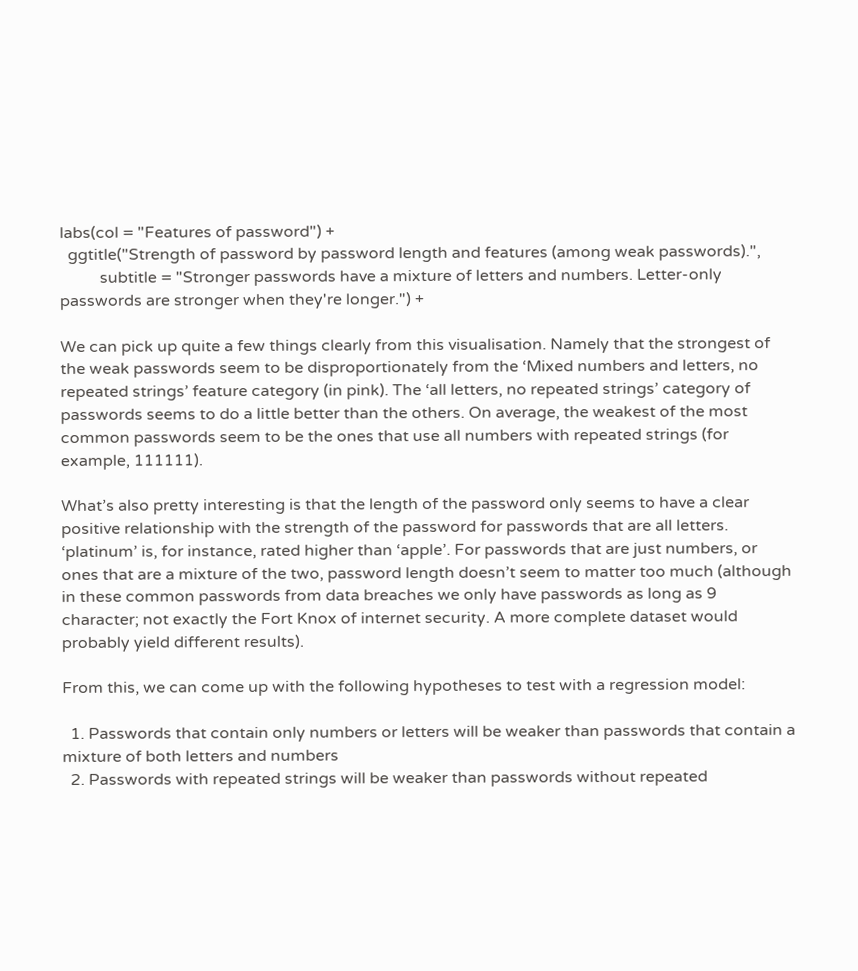labs(col = "Features of password") +
  ggtitle("Strength of password by password length and features (among weak passwords).",
          subtitle = "Stronger passwords have a mixture of letters and numbers. Letter-only passwords are stronger when they're longer.") +

We can pick up quite a few things clearly from this visualisation. Namely that the strongest of the weak passwords seem to be disproportionately from the ‘Mixed numbers and letters, no repeated strings’ feature category (in pink). The ‘all letters, no repeated strings’ category of passwords seems to do a little better than the others. On average, the weakest of the most common passwords seem to be the ones that use all numbers with repeated strings (for example, 111111).

What’s also pretty interesting is that the length of the password only seems to have a clear positive relationship with the strength of the password for passwords that are all letters. ‘platinum’ is, for instance, rated higher than ‘apple’. For passwords that are just numbers, or ones that are a mixture of the two, password length doesn’t seem to matter too much (although in these common passwords from data breaches we only have passwords as long as 9 character; not exactly the Fort Knox of internet security. A more complete dataset would probably yield different results).

From this, we can come up with the following hypotheses to test with a regression model:

  1. Passwords that contain only numbers or letters will be weaker than passwords that contain a mixture of both letters and numbers
  2. Passwords with repeated strings will be weaker than passwords without repeated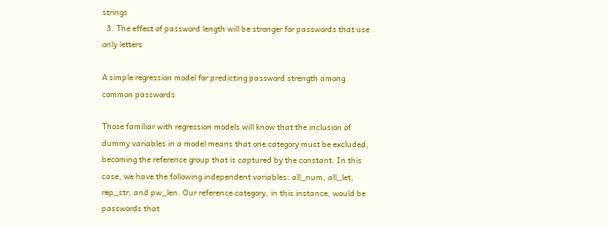strings
  3. The effect of password length will be stronger for passwords that use only letters

A simple regression model for predicting password strength among common passwords

Those familiar with regression models will know that the inclusion of dummy variables in a model means that one category must be excluded, becoming the reference group that is captured by the constant. In this case, we have the following independent variables: all_num, all_let, rep_str, and pw_len. Our reference category, in this instance, would be passwords that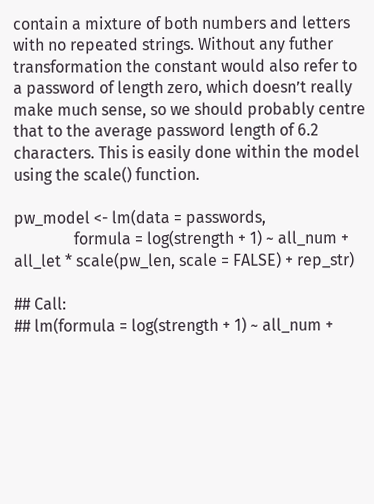contain a mixture of both numbers and letters with no repeated strings. Without any futher transformation the constant would also refer to a password of length zero, which doesn’t really make much sense, so we should probably centre that to the average password length of 6.2 characters. This is easily done within the model using the scale() function.

pw_model <- lm(data = passwords,
               formula = log(strength + 1) ~ all_num + all_let * scale(pw_len, scale = FALSE) + rep_str)

## Call:
## lm(formula = log(strength + 1) ~ all_num +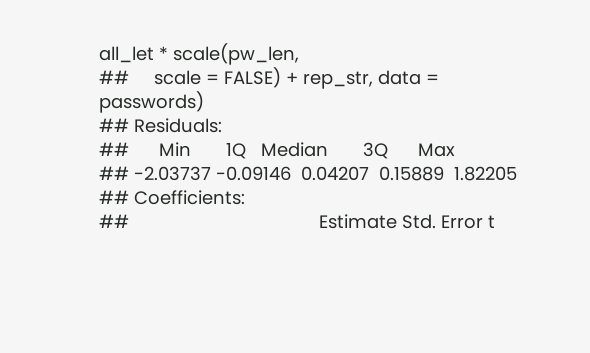all_let * scale(pw_len,
##     scale = FALSE) + rep_str, data = passwords)
## Residuals:
##      Min       1Q   Median       3Q      Max
## -2.03737 -0.09146  0.04207  0.15889  1.82205
## Coefficients:
##                                      Estimate Std. Error t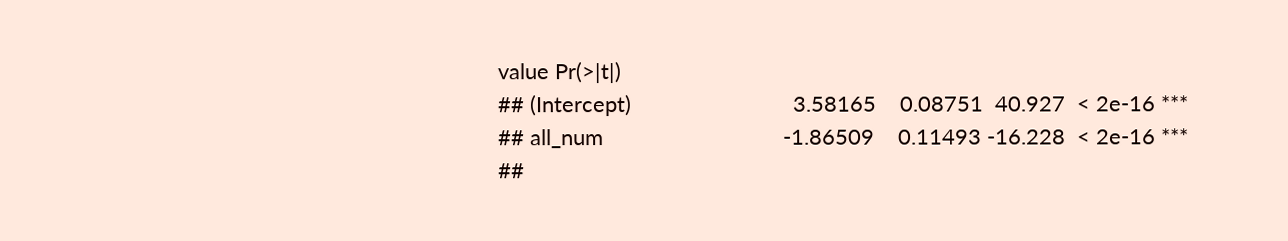value Pr(>|t|)
## (Intercept)                           3.58165    0.08751  40.927  < 2e-16 ***
## all_num                              -1.86509    0.11493 -16.228  < 2e-16 ***
##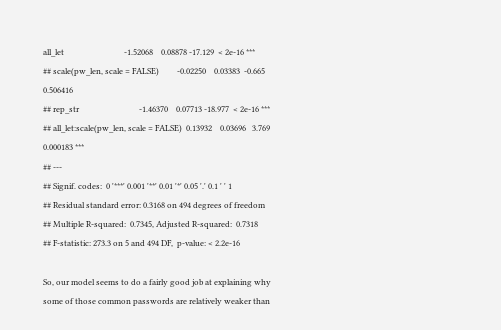all_let                              -1.52068    0.08878 -17.129  < 2e-16 ***
## scale(pw_len, scale = FALSE)         -0.02250    0.03383  -0.665 0.506416
## rep_str                              -1.46370    0.07713 -18.977  < 2e-16 ***
## all_let:scale(pw_len, scale = FALSE)  0.13932    0.03696   3.769 0.000183 ***
## ---
## Signif. codes:  0 '***' 0.001 '**' 0.01 '*' 0.05 '.' 0.1 ' ' 1
## Residual standard error: 0.3168 on 494 degrees of freedom
## Multiple R-squared:  0.7345, Adjusted R-squared:  0.7318
## F-statistic: 273.3 on 5 and 494 DF,  p-value: < 2.2e-16

So, our model seems to do a fairly good job at explaining why some of those common passwords are relatively weaker than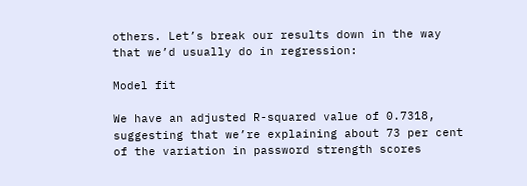others. Let’s break our results down in the way that we’d usually do in regression:

Model fit

We have an adjusted R-squared value of 0.7318, suggesting that we’re explaining about 73 per cent of the variation in password strength scores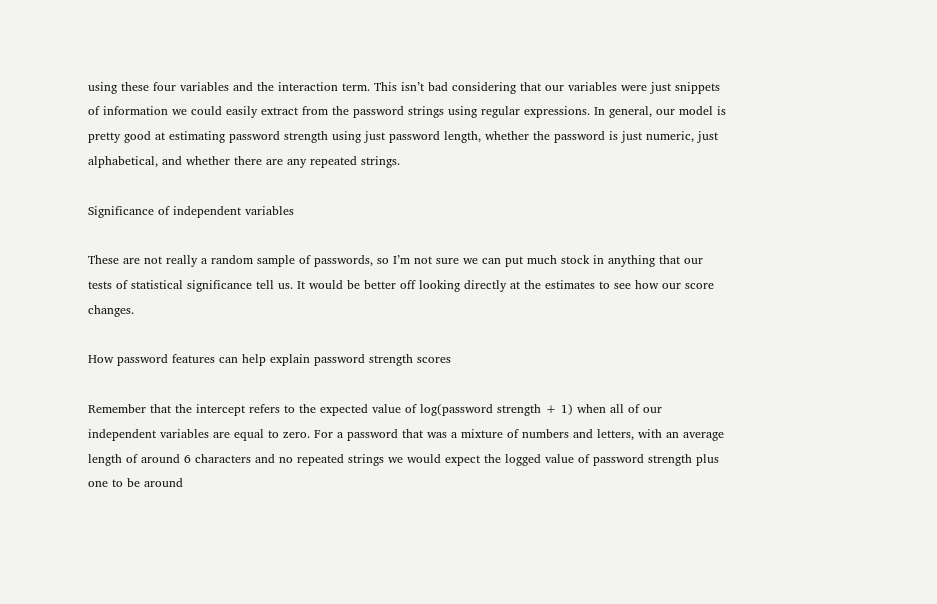using these four variables and the interaction term. This isn’t bad considering that our variables were just snippets of information we could easily extract from the password strings using regular expressions. In general, our model is pretty good at estimating password strength using just password length, whether the password is just numeric, just alphabetical, and whether there are any repeated strings.

Significance of independent variables

These are not really a random sample of passwords, so I’m not sure we can put much stock in anything that our tests of statistical significance tell us. It would be better off looking directly at the estimates to see how our score changes.

How password features can help explain password strength scores

Remember that the intercept refers to the expected value of log(password strength + 1) when all of our independent variables are equal to zero. For a password that was a mixture of numbers and letters, with an average length of around 6 characters and no repeated strings we would expect the logged value of password strength plus one to be around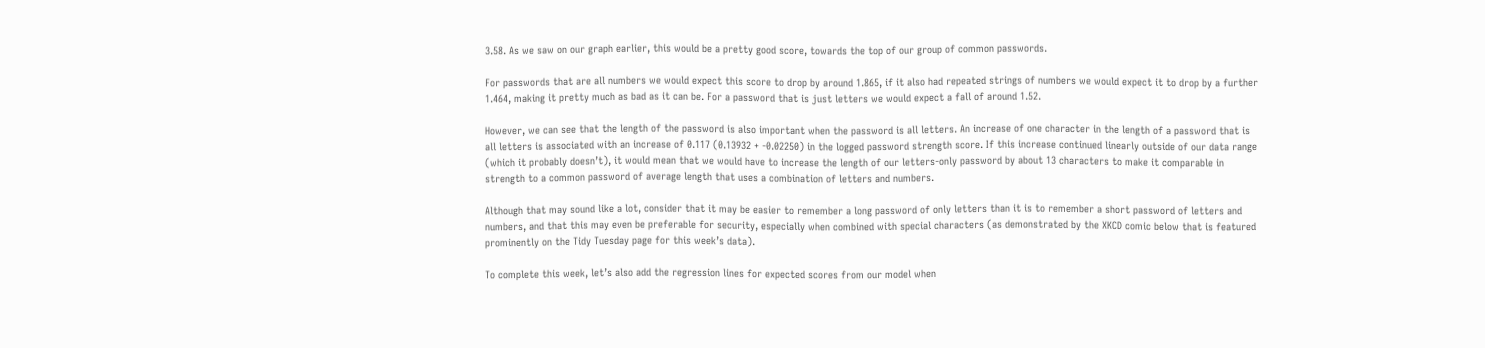3.58. As we saw on our graph earlier, this would be a pretty good score, towards the top of our group of common passwords.

For passwords that are all numbers we would expect this score to drop by around 1.865, if it also had repeated strings of numbers we would expect it to drop by a further 1.464, making it pretty much as bad as it can be. For a password that is just letters we would expect a fall of around 1.52.

However, we can see that the length of the password is also important when the password is all letters. An increase of one character in the length of a password that is all letters is associated with an increase of 0.117 (0.13932 + -0.02250) in the logged password strength score. If this increase continued linearly outside of our data range (which it probably doesn’t), it would mean that we would have to increase the length of our letters-only password by about 13 characters to make it comparable in strength to a common password of average length that uses a combination of letters and numbers.

Although that may sound like a lot, consider that it may be easier to remember a long password of only letters than it is to remember a short password of letters and numbers, and that this may even be preferable for security, especially when combined with special characters (as demonstrated by the XKCD comic below that is featured prominently on the Tidy Tuesday page for this week’s data).

To complete this week, let’s also add the regression lines for expected scores from our model when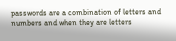passwords are a combination of letters and numbers and when they are letters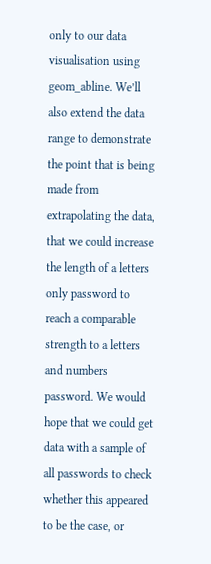only to our data visualisation using geom_abline. We’ll also extend the data range to demonstrate the point that is being made from extrapolating the data, that we could increase the length of a letters only password to reach a comparable strength to a letters and numbers password. We would hope that we could get data with a sample of all passwords to check whether this appeared to be the case, or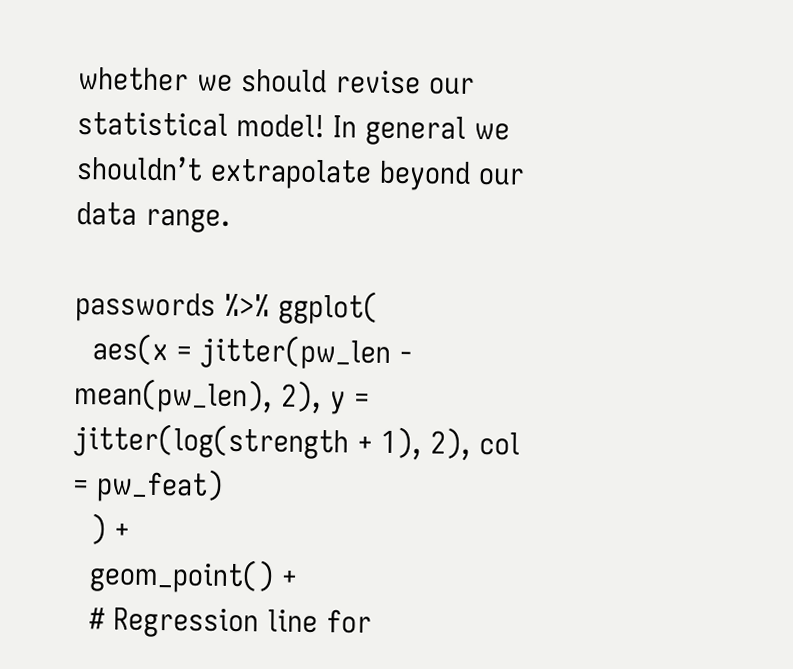whether we should revise our statistical model! In general we shouldn’t extrapolate beyond our data range.

passwords %>% ggplot(
  aes(x = jitter(pw_len - mean(pw_len), 2), y = jitter(log(strength + 1), 2), col = pw_feat)
  ) +
  geom_point() +
  # Regression line for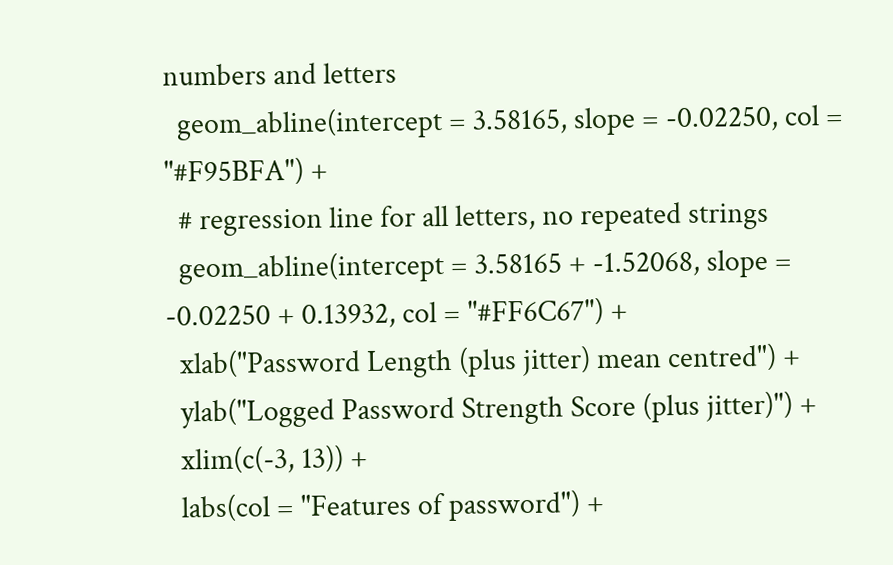numbers and letters
  geom_abline(intercept = 3.58165, slope = -0.02250, col = "#F95BFA") +
  # regression line for all letters, no repeated strings
  geom_abline(intercept = 3.58165 + -1.52068, slope = -0.02250 + 0.13932, col = "#FF6C67") +
  xlab("Password Length (plus jitter) mean centred") +
  ylab("Logged Password Strength Score (plus jitter)") +
  xlim(c(-3, 13)) +
  labs(col = "Features of password") +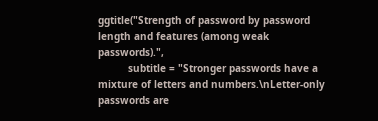ggtitle("Strength of password by password length and features (among weak passwords).",
          subtitle = "Stronger passwords have a mixture of letters and numbers.\nLetter-only passwords are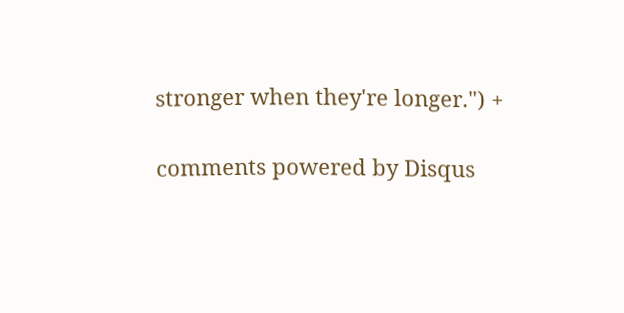stronger when they're longer.") +

comments powered by Disqus